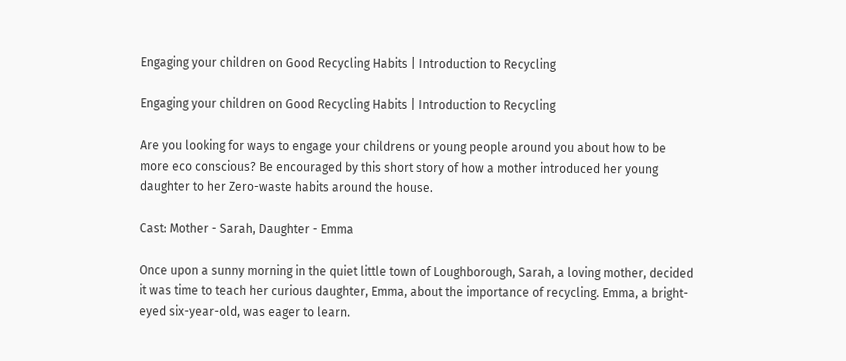Engaging your children on Good Recycling Habits | Introduction to Recycling

Engaging your children on Good Recycling Habits | Introduction to Recycling

Are you looking for ways to engage your childrens or young people around you about how to be more eco conscious? Be encouraged by this short story of how a mother introduced her young daughter to her Zero-waste habits around the house.

Cast: Mother - Sarah, Daughter - Emma

Once upon a sunny morning in the quiet little town of Loughborough, Sarah, a loving mother, decided it was time to teach her curious daughter, Emma, about the importance of recycling. Emma, a bright-eyed six-year-old, was eager to learn.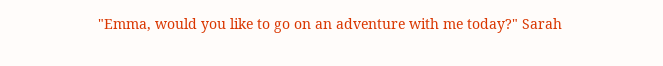"Emma, would you like to go on an adventure with me today?" Sarah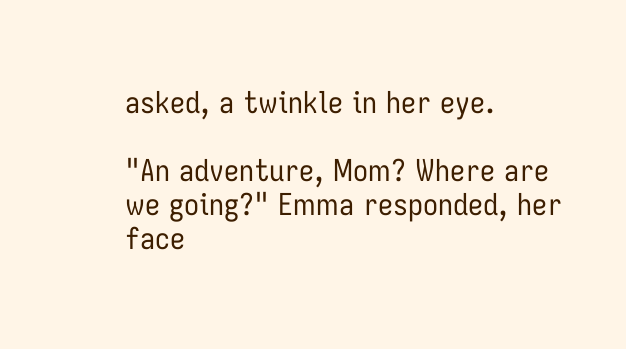asked, a twinkle in her eye.

"An adventure, Mom? Where are we going?" Emma responded, her face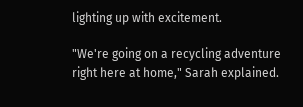lighting up with excitement.

"We're going on a recycling adventure right here at home," Sarah explained.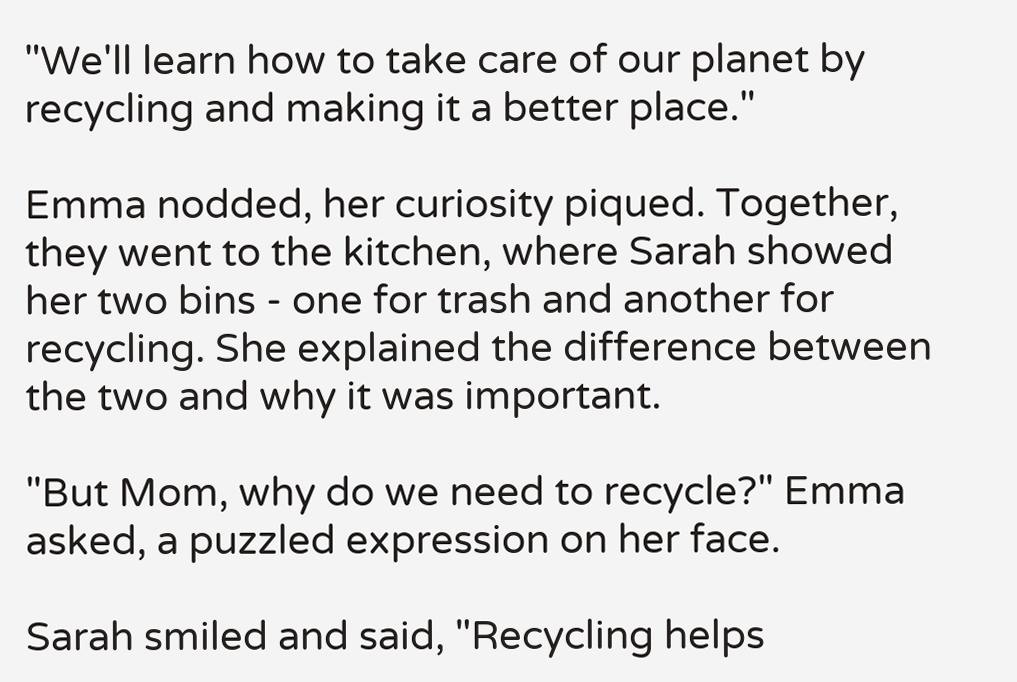"We'll learn how to take care of our planet by recycling and making it a better place."

Emma nodded, her curiosity piqued. Together, they went to the kitchen, where Sarah showed her two bins - one for trash and another for recycling. She explained the difference between the two and why it was important.

"But Mom, why do we need to recycle?" Emma asked, a puzzled expression on her face.

Sarah smiled and said, "Recycling helps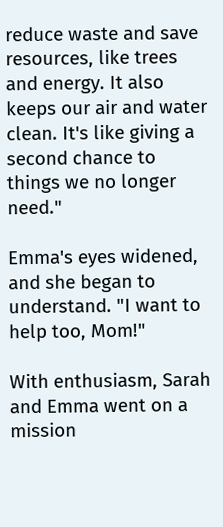reduce waste and save resources, like trees and energy. It also keeps our air and water clean. It's like giving a second chance to things we no longer need."

Emma's eyes widened, and she began to understand. "I want to help too, Mom!"

With enthusiasm, Sarah and Emma went on a mission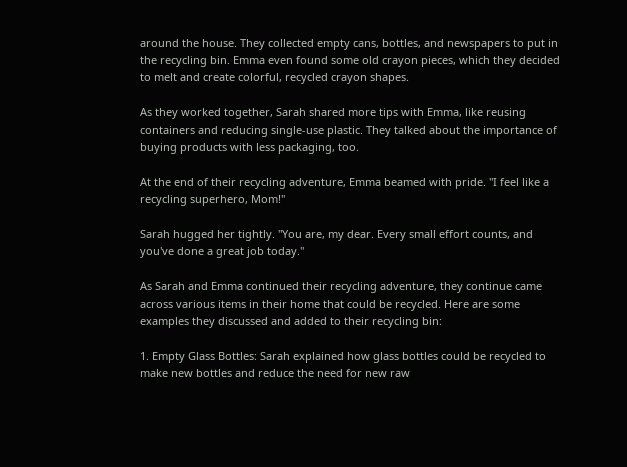around the house. They collected empty cans, bottles, and newspapers to put in the recycling bin. Emma even found some old crayon pieces, which they decided to melt and create colorful, recycled crayon shapes.

As they worked together, Sarah shared more tips with Emma, like reusing containers and reducing single-use plastic. They talked about the importance of buying products with less packaging, too.

At the end of their recycling adventure, Emma beamed with pride. "I feel like a recycling superhero, Mom!"

Sarah hugged her tightly. "You are, my dear. Every small effort counts, and you've done a great job today."

As Sarah and Emma continued their recycling adventure, they continue came across various items in their home that could be recycled. Here are some examples they discussed and added to their recycling bin:

1. Empty Glass Bottles: Sarah explained how glass bottles could be recycled to make new bottles and reduce the need for new raw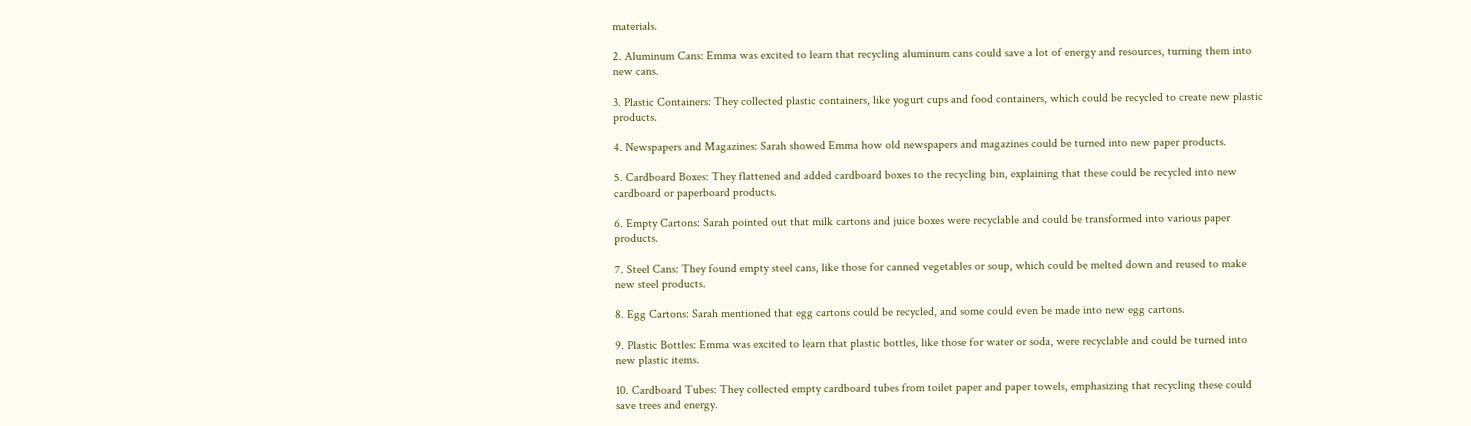materials.

2. Aluminum Cans: Emma was excited to learn that recycling aluminum cans could save a lot of energy and resources, turning them into new cans.

3. Plastic Containers: They collected plastic containers, like yogurt cups and food containers, which could be recycled to create new plastic products.

4. Newspapers and Magazines: Sarah showed Emma how old newspapers and magazines could be turned into new paper products.

5. Cardboard Boxes: They flattened and added cardboard boxes to the recycling bin, explaining that these could be recycled into new cardboard or paperboard products.

6. Empty Cartons: Sarah pointed out that milk cartons and juice boxes were recyclable and could be transformed into various paper products.

7. Steel Cans: They found empty steel cans, like those for canned vegetables or soup, which could be melted down and reused to make new steel products.

8. Egg Cartons: Sarah mentioned that egg cartons could be recycled, and some could even be made into new egg cartons.

9. Plastic Bottles: Emma was excited to learn that plastic bottles, like those for water or soda, were recyclable and could be turned into new plastic items.

10. Cardboard Tubes: They collected empty cardboard tubes from toilet paper and paper towels, emphasizing that recycling these could save trees and energy.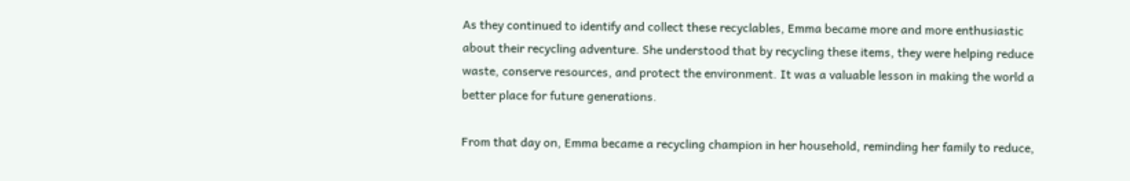As they continued to identify and collect these recyclables, Emma became more and more enthusiastic about their recycling adventure. She understood that by recycling these items, they were helping reduce waste, conserve resources, and protect the environment. It was a valuable lesson in making the world a better place for future generations.

From that day on, Emma became a recycling champion in her household, reminding her family to reduce,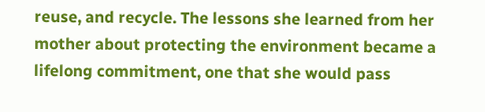reuse, and recycle. The lessons she learned from her mother about protecting the environment became a lifelong commitment, one that she would pass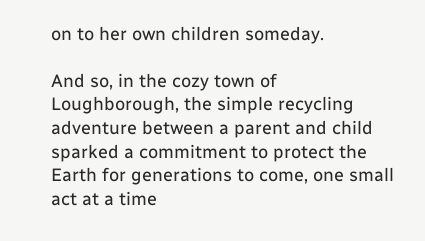on to her own children someday.

And so, in the cozy town of Loughborough, the simple recycling adventure between a parent and child sparked a commitment to protect the Earth for generations to come, one small act at a time